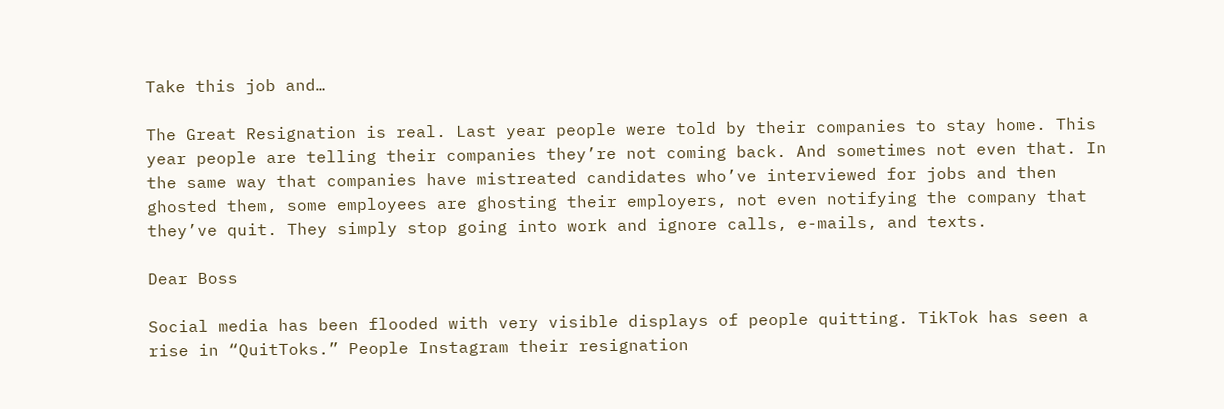Take this job and…

The Great Resignation is real. Last year people were told by their companies to stay home. This year people are telling their companies they’re not coming back. And sometimes not even that. In the same way that companies have mistreated candidates who’ve interviewed for jobs and then ghosted them, some employees are ghosting their employers, not even notifying the company that they’ve quit. They simply stop going into work and ignore calls, e-mails, and texts.

Dear Boss

Social media has been flooded with very visible displays of people quitting. TikTok has seen a rise in “QuitToks.” People Instagram their resignation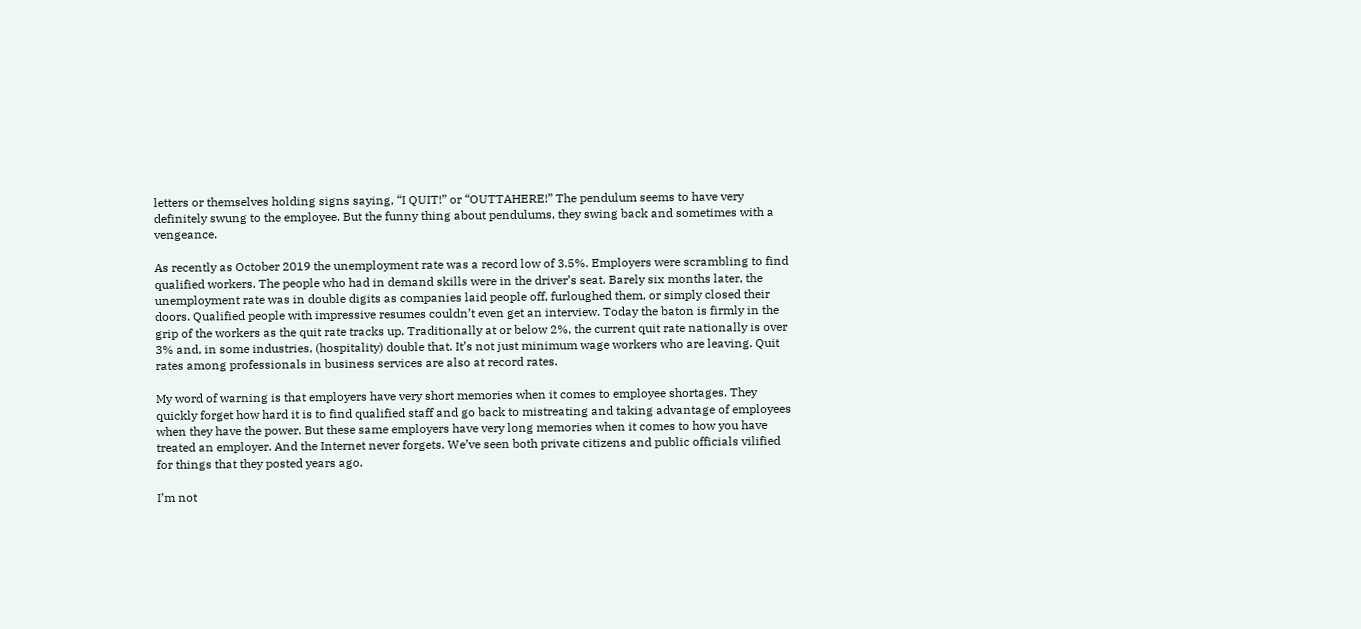letters or themselves holding signs saying, “I QUIT!” or “OUTTAHERE!” The pendulum seems to have very definitely swung to the employee. But the funny thing about pendulums, they swing back and sometimes with a vengeance.

As recently as October 2019 the unemployment rate was a record low of 3.5%. Employers were scrambling to find qualified workers. The people who had in demand skills were in the driver’s seat. Barely six months later, the unemployment rate was in double digits as companies laid people off, furloughed them, or simply closed their doors. Qualified people with impressive resumes couldn’t even get an interview. Today the baton is firmly in the grip of the workers as the quit rate tracks up. Traditionally at or below 2%, the current quit rate nationally is over 3% and, in some industries, (hospitality) double that. It’s not just minimum wage workers who are leaving. Quit rates among professionals in business services are also at record rates.

My word of warning is that employers have very short memories when it comes to employee shortages. They quickly forget how hard it is to find qualified staff and go back to mistreating and taking advantage of employees when they have the power. But these same employers have very long memories when it comes to how you have treated an employer. And the Internet never forgets. We’ve seen both private citizens and public officials vilified for things that they posted years ago.

I’m not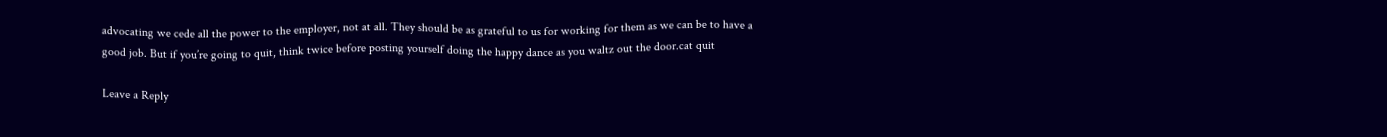advocating we cede all the power to the employer, not at all. They should be as grateful to us for working for them as we can be to have a good job. But if you’re going to quit, think twice before posting yourself doing the happy dance as you waltz out the door.cat quit

Leave a Reply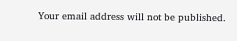Your email address will not be published.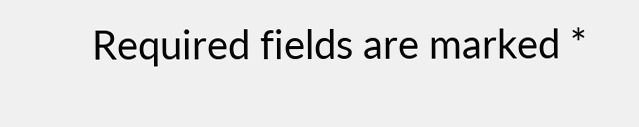Required fields are marked *